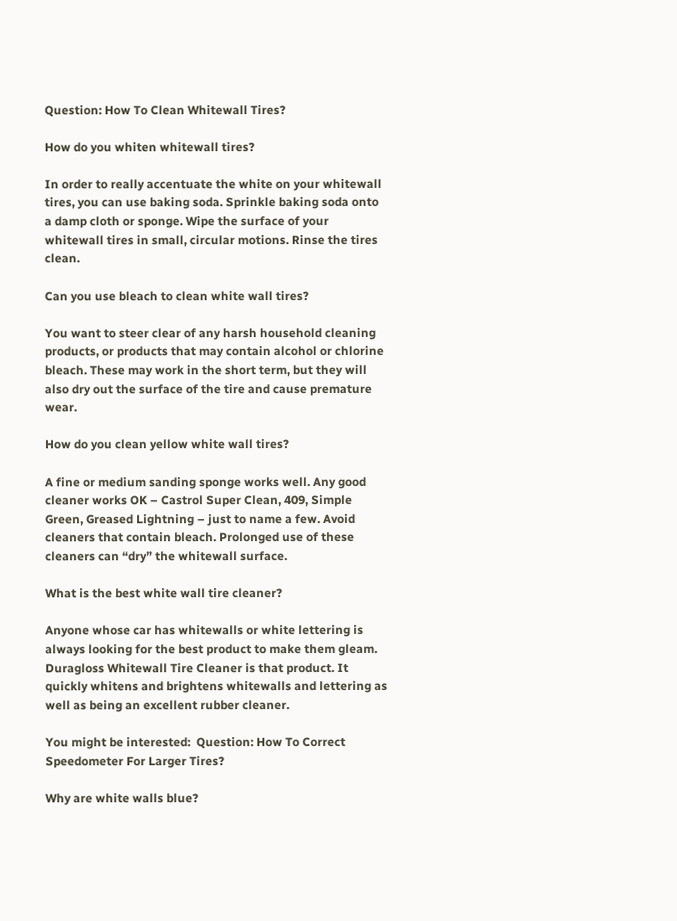Question: How To Clean Whitewall Tires?

How do you whiten whitewall tires?

In order to really accentuate the white on your whitewall tires, you can use baking soda. Sprinkle baking soda onto a damp cloth or sponge. Wipe the surface of your whitewall tires in small, circular motions. Rinse the tires clean.

Can you use bleach to clean white wall tires?

You want to steer clear of any harsh household cleaning products, or products that may contain alcohol or chlorine bleach. These may work in the short term, but they will also dry out the surface of the tire and cause premature wear.

How do you clean yellow white wall tires?

A fine or medium sanding sponge works well. Any good cleaner works OK – Castrol Super Clean, 409, Simple Green, Greased Lightning – just to name a few. Avoid cleaners that contain bleach. Prolonged use of these cleaners can “dry” the whitewall surface.

What is the best white wall tire cleaner?

Anyone whose car has whitewalls or white lettering is always looking for the best product to make them gleam. Duragloss Whitewall Tire Cleaner is that product. It quickly whitens and brightens whitewalls and lettering as well as being an excellent rubber cleaner.

You might be interested:  Question: How To Correct Speedometer For Larger Tires?

Why are white walls blue?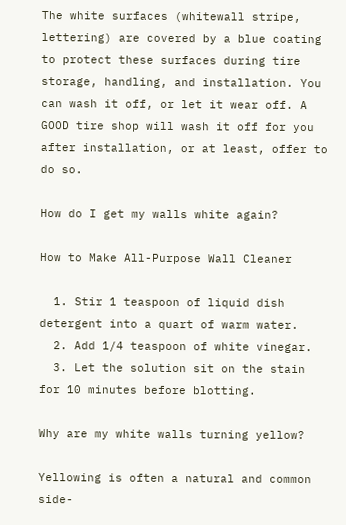The white surfaces (whitewall stripe, lettering) are covered by a blue coating to protect these surfaces during tire storage, handling, and installation. You can wash it off, or let it wear off. A GOOD tire shop will wash it off for you after installation, or at least, offer to do so.

How do I get my walls white again?

How to Make All-Purpose Wall Cleaner

  1. Stir 1 teaspoon of liquid dish detergent into a quart of warm water.
  2. Add 1/4 teaspoon of white vinegar.
  3. Let the solution sit on the stain for 10 minutes before blotting.

Why are my white walls turning yellow?

Yellowing is often a natural and common side-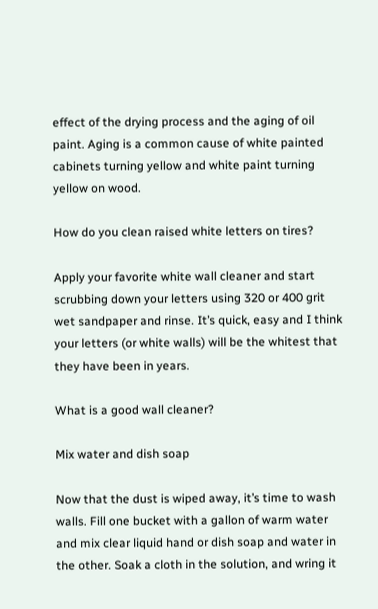effect of the drying process and the aging of oil paint. Aging is a common cause of white painted cabinets turning yellow and white paint turning yellow on wood.

How do you clean raised white letters on tires?

Apply your favorite white wall cleaner and start scrubbing down your letters using 320 or 400 grit wet sandpaper and rinse. It’s quick, easy and I think your letters (or white walls) will be the whitest that they have been in years.

What is a good wall cleaner?

Mix water and dish soap

Now that the dust is wiped away, it’s time to wash walls. Fill one bucket with a gallon of warm water and mix clear liquid hand or dish soap and water in the other. Soak a cloth in the solution, and wring it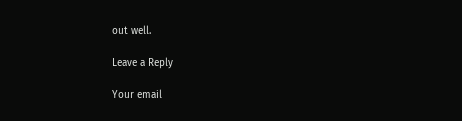out well.

Leave a Reply

Your email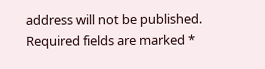address will not be published. Required fields are marked *